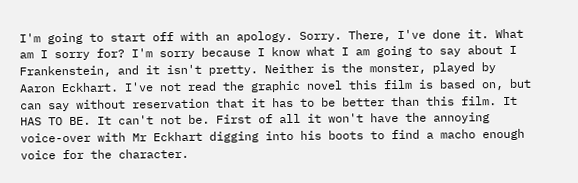I'm going to start off with an apology. Sorry. There, I've done it. What am I sorry for? I'm sorry because I know what I am going to say about I Frankenstein, and it isn't pretty. Neither is the monster, played by Aaron Eckhart. I've not read the graphic novel this film is based on, but can say without reservation that it has to be better than this film. It HAS TO BE. It can't not be. First of all it won't have the annoying voice-over with Mr Eckhart digging into his boots to find a macho enough voice for the character.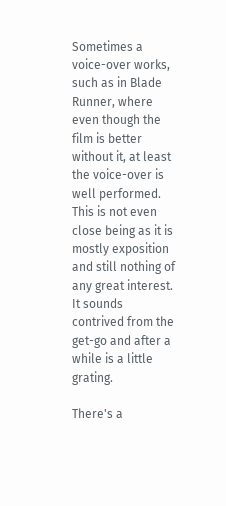Sometimes a voice-over works, such as in Blade Runner, where even though the film is better without it, at least the voice-over is well performed. This is not even close being as it is mostly exposition and still nothing of any great interest. It sounds contrived from the get-go and after a while is a little grating.

There's a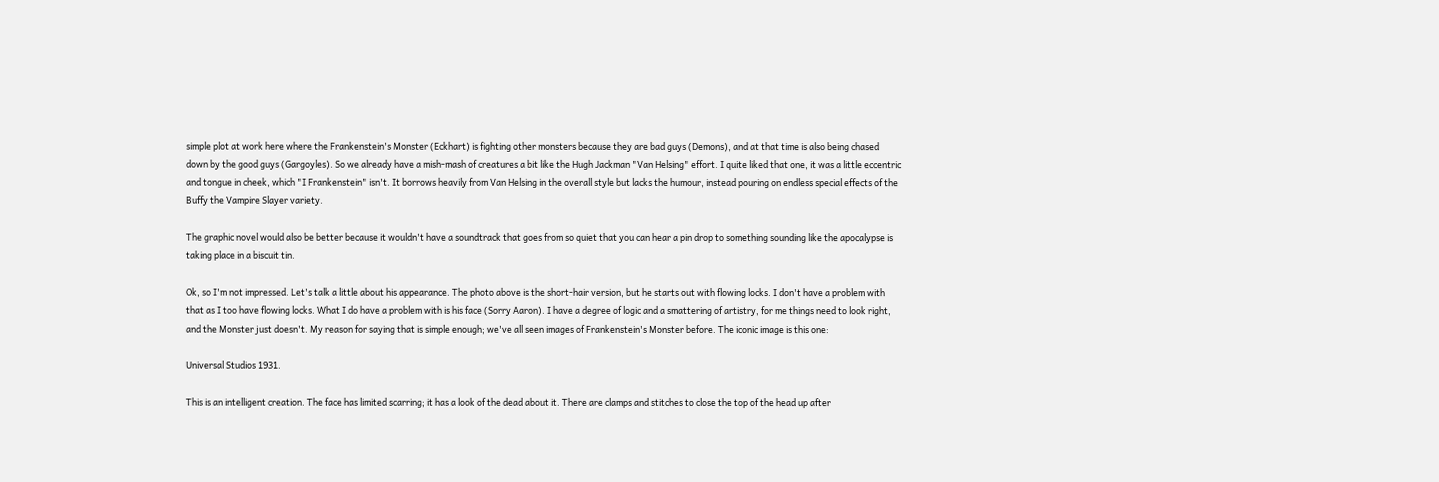simple plot at work here where the Frankenstein's Monster (Eckhart) is fighting other monsters because they are bad guys (Demons), and at that time is also being chased down by the good guys (Gargoyles). So we already have a mish-mash of creatures a bit like the Hugh Jackman "Van Helsing" effort. I quite liked that one, it was a little eccentric and tongue in cheek, which "I Frankenstein" isn't. It borrows heavily from Van Helsing in the overall style but lacks the humour, instead pouring on endless special effects of the Buffy the Vampire Slayer variety.

The graphic novel would also be better because it wouldn't have a soundtrack that goes from so quiet that you can hear a pin drop to something sounding like the apocalypse is taking place in a biscuit tin.

Ok, so I'm not impressed. Let's talk a little about his appearance. The photo above is the short-hair version, but he starts out with flowing locks. I don't have a problem with that as I too have flowing locks. What I do have a problem with is his face (Sorry Aaron). I have a degree of logic and a smattering of artistry, for me things need to look right, and the Monster just doesn't. My reason for saying that is simple enough; we've all seen images of Frankenstein's Monster before. The iconic image is this one:

Universal Studios 1931.

This is an intelligent creation. The face has limited scarring; it has a look of the dead about it. There are clamps and stitches to close the top of the head up after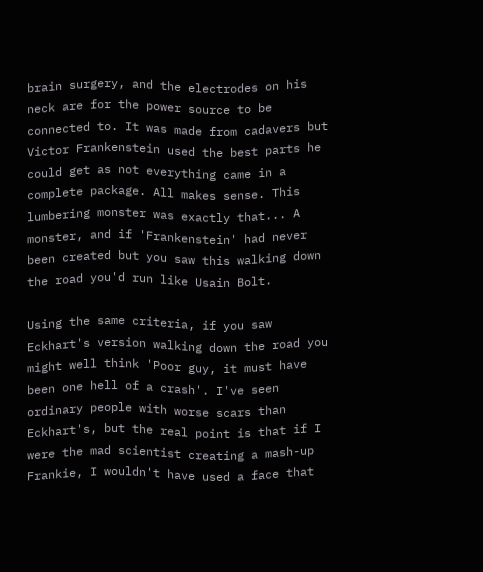brain surgery, and the electrodes on his neck are for the power source to be connected to. It was made from cadavers but Victor Frankenstein used the best parts he could get as not everything came in a complete package. All makes sense. This lumbering monster was exactly that... A monster, and if 'Frankenstein' had never been created but you saw this walking down the road you'd run like Usain Bolt.

Using the same criteria, if you saw Eckhart's version walking down the road you might well think 'Poor guy, it must have been one hell of a crash'. I've seen ordinary people with worse scars than Eckhart's, but the real point is that if I were the mad scientist creating a mash-up Frankie, I wouldn't have used a face that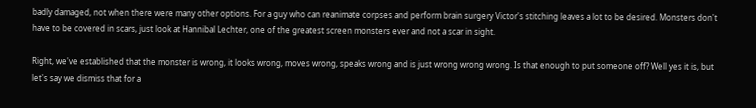badly damaged, not when there were many other options. For a guy who can reanimate corpses and perform brain surgery Victor's stitching leaves a lot to be desired. Monsters don't have to be covered in scars, just look at Hannibal Lechter, one of the greatest screen monsters ever and not a scar in sight.

Right, we've established that the monster is wrong, it looks wrong, moves wrong, speaks wrong and is just wrong wrong wrong. Is that enough to put someone off? Well yes it is, but let's say we dismiss that for a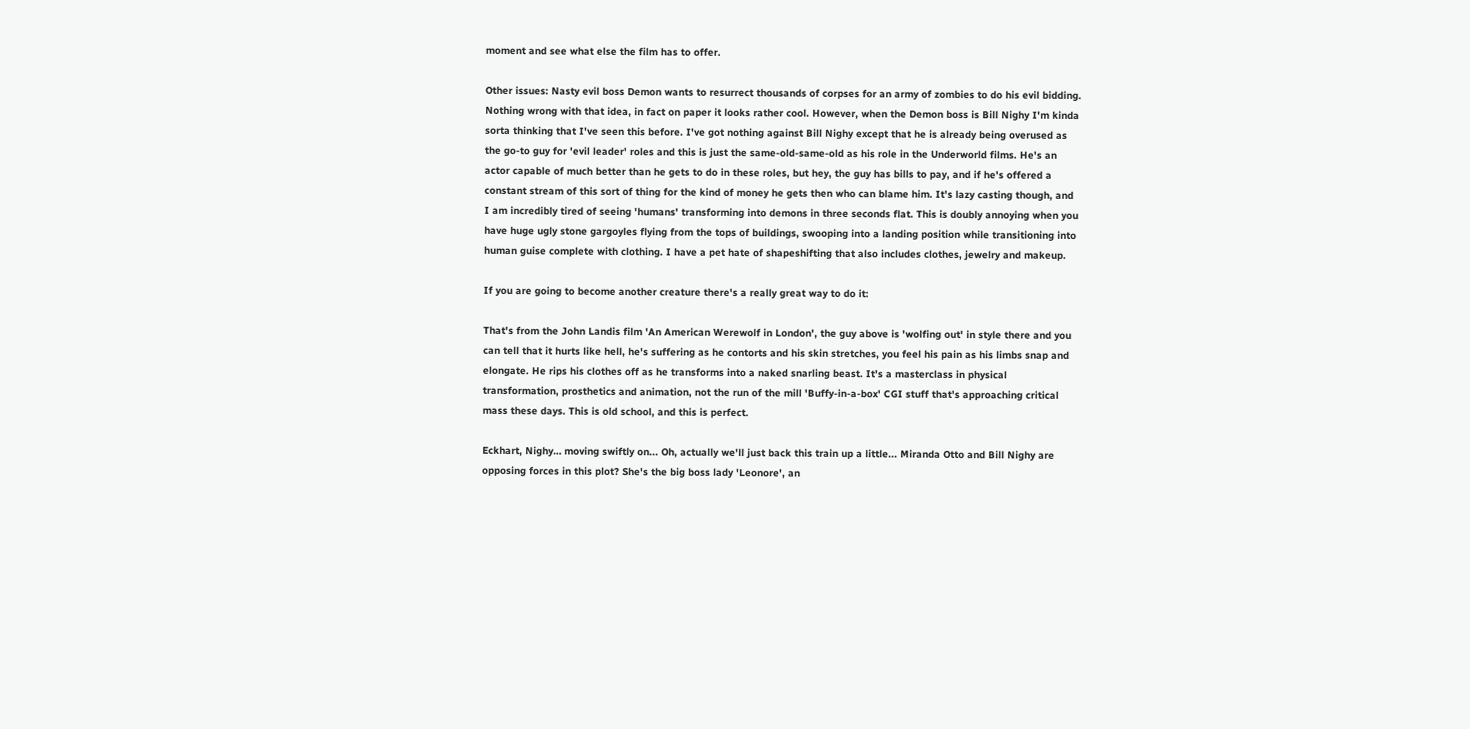moment and see what else the film has to offer.

Other issues: Nasty evil boss Demon wants to resurrect thousands of corpses for an army of zombies to do his evil bidding. Nothing wrong with that idea, in fact on paper it looks rather cool. However, when the Demon boss is Bill Nighy I'm kinda sorta thinking that I've seen this before. I've got nothing against Bill Nighy except that he is already being overused as the go-to guy for 'evil leader' roles and this is just the same-old-same-old as his role in the Underworld films. He's an actor capable of much better than he gets to do in these roles, but hey, the guy has bills to pay, and if he's offered a constant stream of this sort of thing for the kind of money he gets then who can blame him. It's lazy casting though, and I am incredibly tired of seeing 'humans' transforming into demons in three seconds flat. This is doubly annoying when you have huge ugly stone gargoyles flying from the tops of buildings, swooping into a landing position while transitioning into human guise complete with clothing. I have a pet hate of shapeshifting that also includes clothes, jewelry and makeup.

If you are going to become another creature there's a really great way to do it:

That's from the John Landis film 'An American Werewolf in London', the guy above is 'wolfing out' in style there and you can tell that it hurts like hell, he's suffering as he contorts and his skin stretches, you feel his pain as his limbs snap and elongate. He rips his clothes off as he transforms into a naked snarling beast. It's a masterclass in physical transformation, prosthetics and animation, not the run of the mill 'Buffy-in-a-box' CGI stuff that's approaching critical mass these days. This is old school, and this is perfect.

Eckhart, Nighy… moving swiftly on... Oh, actually we'll just back this train up a little... Miranda Otto and Bill Nighy are opposing forces in this plot? She's the big boss lady 'Leonore', an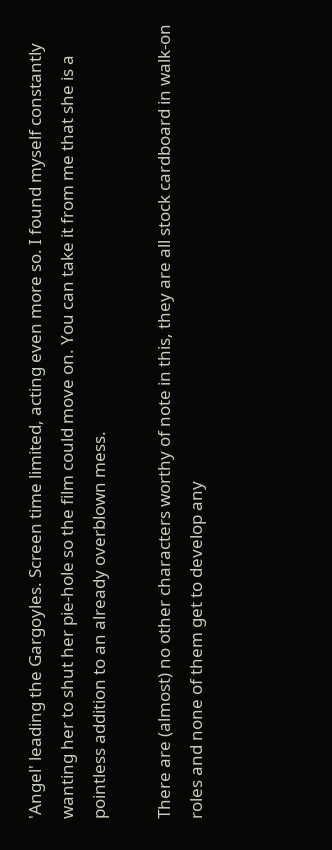'Angel' leading the Gargoyles. Screen time limited, acting even more so. I found myself constantly wanting her to shut her pie-hole so the film could move on. You can take it from me that she is a pointless addition to an already overblown mess.

There are (almost) no other characters worthy of note in this, they are all stock cardboard in walk-on roles and none of them get to develop any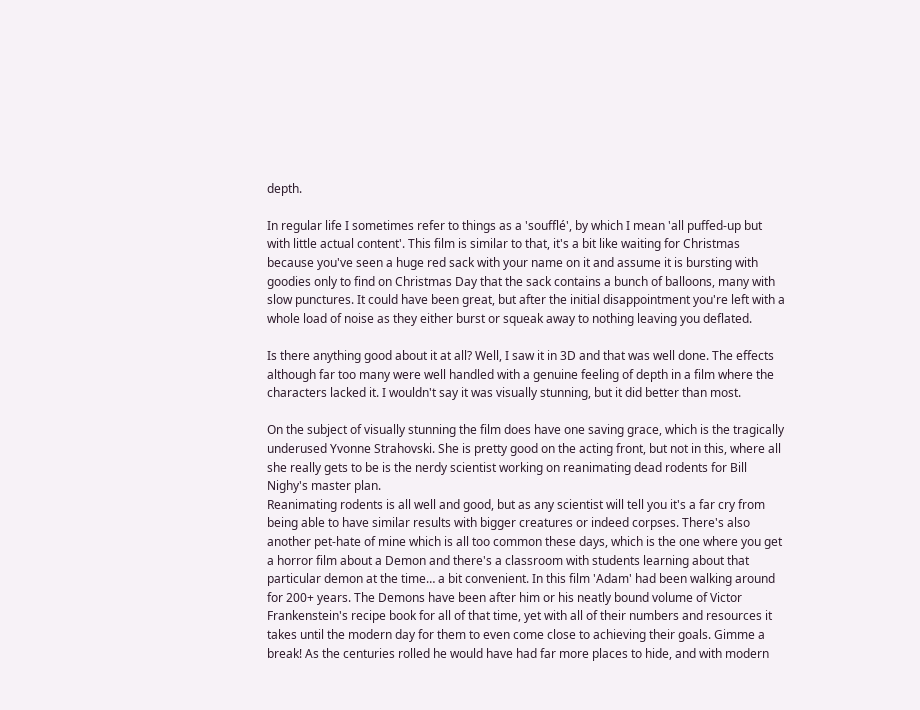depth.

In regular life I sometimes refer to things as a 'soufflé', by which I mean 'all puffed-up but with little actual content'. This film is similar to that, it's a bit like waiting for Christmas because you've seen a huge red sack with your name on it and assume it is bursting with goodies only to find on Christmas Day that the sack contains a bunch of balloons, many with slow punctures. It could have been great, but after the initial disappointment you're left with a whole load of noise as they either burst or squeak away to nothing leaving you deflated.

Is there anything good about it at all? Well, I saw it in 3D and that was well done. The effects although far too many were well handled with a genuine feeling of depth in a film where the characters lacked it. I wouldn't say it was visually stunning, but it did better than most.

On the subject of visually stunning the film does have one saving grace, which is the tragically underused Yvonne Strahovski. She is pretty good on the acting front, but not in this, where all she really gets to be is the nerdy scientist working on reanimating dead rodents for Bill Nighy's master plan.
Reanimating rodents is all well and good, but as any scientist will tell you it's a far cry from being able to have similar results with bigger creatures or indeed corpses. There's also another pet-hate of mine which is all too common these days, which is the one where you get a horror film about a Demon and there's a classroom with students learning about that particular demon at the time… a bit convenient. In this film 'Adam' had been walking around for 200+ years. The Demons have been after him or his neatly bound volume of Victor Frankenstein's recipe book for all of that time, yet with all of their numbers and resources it takes until the modern day for them to even come close to achieving their goals. Gimme a break! As the centuries rolled he would have had far more places to hide, and with modern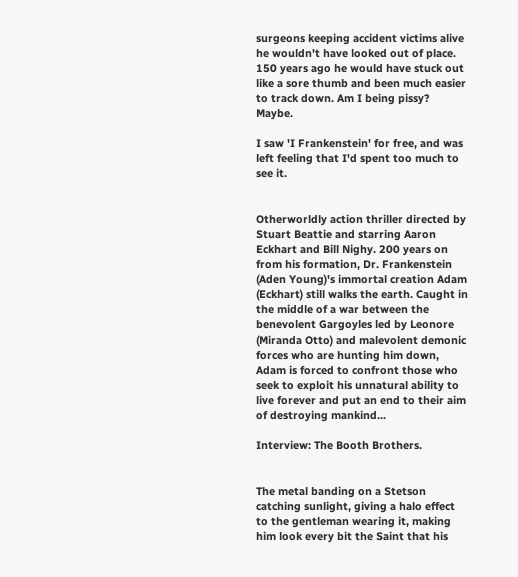surgeons keeping accident victims alive he wouldn't have looked out of place. 150 years ago he would have stuck out like a sore thumb and been much easier to track down. Am I being pissy? Maybe.

I saw 'I Frankenstein' for free, and was left feeling that I'd spent too much to see it.


Otherworldly action thriller directed by Stuart Beattie and starring Aaron Eckhart and Bill Nighy. 200 years on from his formation, Dr. Frankenstein (Aden Young)'s immortal creation Adam (Eckhart) still walks the earth. Caught in the middle of a war between the benevolent Gargoyles led by Leonore (Miranda Otto) and malevolent demonic forces who are hunting him down, Adam is forced to confront those who seek to exploit his unnatural ability to live forever and put an end to their aim of destroying mankind...

Interview: The Booth Brothers.


The metal banding on a Stetson catching sunlight, giving a halo effect to the gentleman wearing it, making him look every bit the Saint that his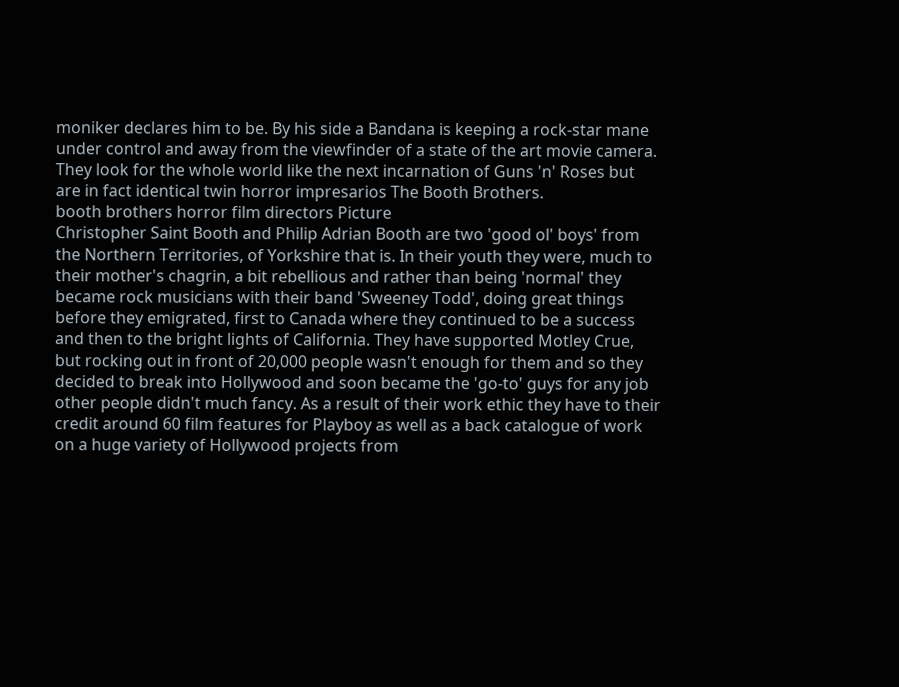moniker declares him to be. By his side a Bandana is keeping a rock-star mane under control and away from the viewfinder of a state of the art movie camera. They look for the whole world like the next incarnation of Guns 'n' Roses but are in fact identical twin horror impresarios The Booth Brothers.
booth brothers horror film directors Picture
Christopher Saint Booth and Philip Adrian Booth are two 'good ol' boys' from the Northern Territories, of Yorkshire that is. In their youth they were, much to their mother's chagrin, a bit rebellious and rather than being 'normal' they became rock musicians with their band 'Sweeney Todd', doing great things before they emigrated, first to Canada where they continued to be a success and then to the bright lights of California. They have supported Motley Crue, but rocking out in front of 20,000 people wasn't enough for them and so they decided to break into Hollywood and soon became the 'go-to' guys for any job other people didn't much fancy. As a result of their work ethic they have to their credit around 60 film features for Playboy as well as a back catalogue of work on a huge variety of Hollywood projects from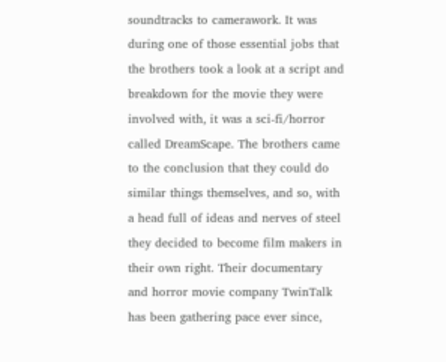soundtracks to camerawork. It was during one of those essential jobs that the brothers took a look at a script and breakdown for the movie they were involved with, it was a sci-fi/horror called DreamScape. The brothers came to the conclusion that they could do similar things themselves, and so, with a head full of ideas and nerves of steel they decided to become film makers in their own right. Their documentary and horror movie company TwinTalk has been gathering pace ever since,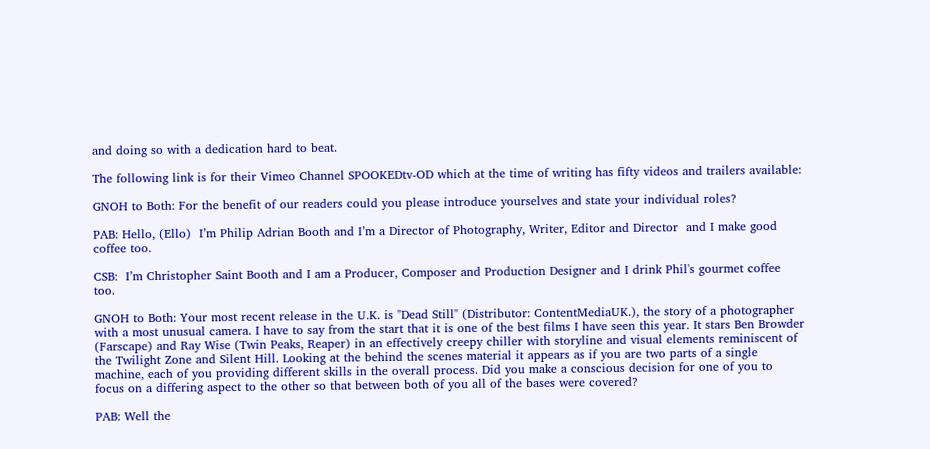and doing so with a dedication hard to beat.

The following link is for their Vimeo Channel SPOOKEDtv-OD which at the time of writing has fifty videos and trailers available:

GNOH to Both: For the benefit of our readers could you please introduce yourselves and state your individual roles?

PAB: Hello, (Ello)  I’m Philip Adrian Booth and I’m a Director of Photography, Writer, Editor and Director  and I make good coffee too.

CSB:  I’m Christopher Saint Booth and I am a Producer, Composer and Production Designer and I drink Phil's gourmet coffee too.

GNOH to Both: Your most recent release in the U.K. is "Dead Still" (Distributor: ContentMediaUK.), the story of a photographer with a most unusual camera. I have to say from the start that it is one of the best films I have seen this year. It stars Ben Browder (Farscape) and Ray Wise (Twin Peaks, Reaper) in an effectively creepy chiller with storyline and visual elements reminiscent of the Twilight Zone and Silent Hill. Looking at the behind the scenes material it appears as if you are two parts of a single machine, each of you providing different skills in the overall process. Did you make a conscious decision for one of you to focus on a differing aspect to the other so that between both of you all of the bases were covered?

PAB: Well the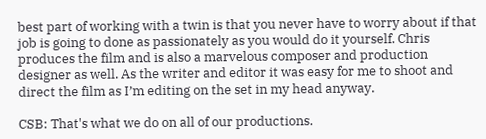best part of working with a twin is that you never have to worry about if that job is going to done as passionately as you would do it yourself. Chris produces the film and is also a marvelous composer and production designer as well. As the writer and editor it was easy for me to shoot and direct the film as I’m editing on the set in my head anyway.

CSB: That's what we do on all of our productions.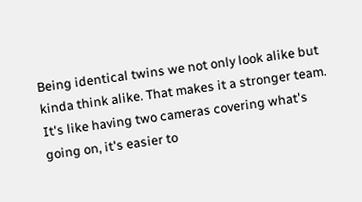Being identical twins we not only look alike but kinda think alike. That makes it a stronger team. It's like having two cameras covering what's going on, it's easier to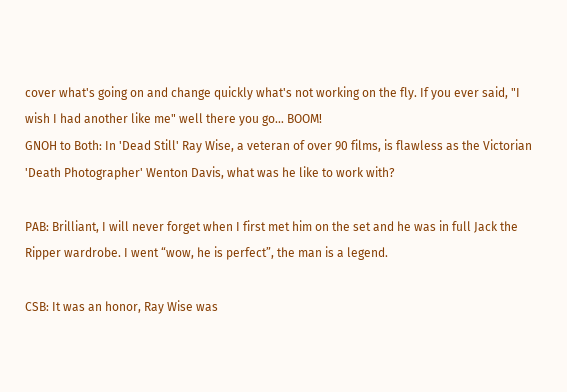cover what's going on and change quickly what's not working on the fly. If you ever said, "I wish I had another like me" well there you go… BOOM!
GNOH to Both: In 'Dead Still' Ray Wise, a veteran of over 90 films, is flawless as the Victorian 'Death Photographer' Wenton Davis, what was he like to work with?

PAB: Brilliant, I will never forget when I first met him on the set and he was in full Jack the Ripper wardrobe. I went “wow, he is perfect”, the man is a legend.

CSB: It was an honor, Ray Wise was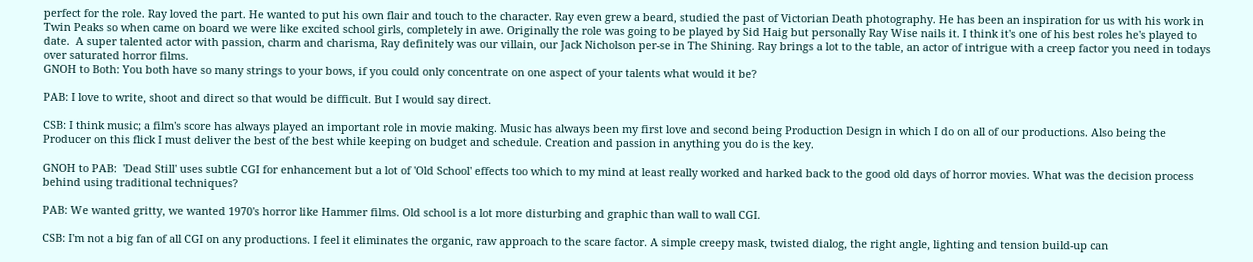perfect for the role. Ray loved the part. He wanted to put his own flair and touch to the character. Ray even grew a beard, studied the past of Victorian Death photography. He has been an inspiration for us with his work in Twin Peaks so when came on board we were like excited school girls, completely in awe. Originally the role was going to be played by Sid Haig but personally Ray Wise nails it. I think it's one of his best roles he's played to date.  A super talented actor with passion, charm and charisma, Ray definitely was our villain, our Jack Nicholson per-se in The Shining. Ray brings a lot to the table, an actor of intrigue with a creep factor you need in todays over saturated horror films.
GNOH to Both: You both have so many strings to your bows, if you could only concentrate on one aspect of your talents what would it be?

PAB: I love to write, shoot and direct so that would be difficult. But I would say direct.

CSB: I think music; a film's score has always played an important role in movie making. Music has always been my first love and second being Production Design in which I do on all of our productions. Also being the Producer on this flick I must deliver the best of the best while keeping on budget and schedule. Creation and passion in anything you do is the key.

GNOH to PAB:  'Dead Still' uses subtle CGI for enhancement but a lot of 'Old School' effects too which to my mind at least really worked and harked back to the good old days of horror movies. What was the decision process behind using traditional techniques?

PAB: We wanted gritty, we wanted 1970's horror like Hammer films. Old school is a lot more disturbing and graphic than wall to wall CGI.

CSB: I'm not a big fan of all CGI on any productions. I feel it eliminates the organic, raw approach to the scare factor. A simple creepy mask, twisted dialog, the right angle, lighting and tension build-up can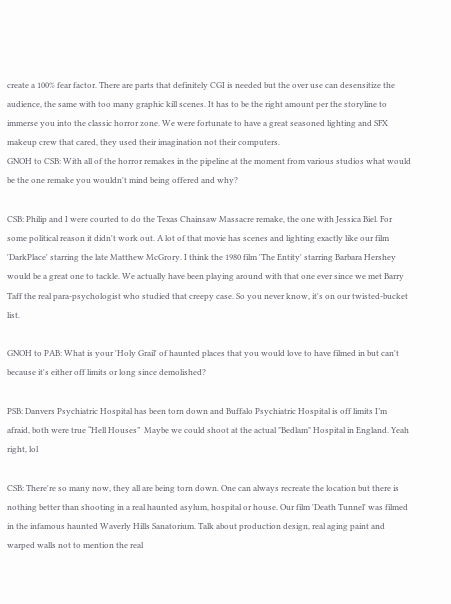create a 100% fear factor. There are parts that definitely CGI is needed but the over use can desensitize the audience, the same with too many graphic kill scenes. It has to be the right amount per the storyline to immerse you into the classic horror zone. We were fortunate to have a great seasoned lighting and SFX makeup crew that cared, they used their imagination not their computers.
GNOH to CSB: With all of the horror remakes in the pipeline at the moment from various studios what would be the one remake you wouldn't mind being offered and why?

CSB: Philip and I were courted to do the Texas Chainsaw Massacre remake, the one with Jessica Biel. For some political reason it didn't work out. A lot of that movie has scenes and lighting exactly like our film 'DarkPlace' starring the late Matthew McGrory. I think the 1980 film 'The Entity' starring Barbara Hershey would be a great one to tackle. We actually have been playing around with that one ever since we met Barry Taff the real para-psychologist who studied that creepy case. So you never know, it's on our twisted-bucket list.

GNOH to PAB: What is your 'Holy Grail' of haunted places that you would love to have filmed in but can't because it's either off limits or long since demolished?

PSB: Danvers Psychiatric Hospital has been torn down and Buffalo Psychiatric Hospital is off limits I’m afraid, both were true “Hell Houses”  Maybe we could shoot at the actual "Bedlam" Hospital in England. Yeah right, lol

CSB: There're so many now, they all are being torn down. One can always recreate the location but there is nothing better than shooting in a real haunted asylum, hospital or house. Our film 'Death Tunnel' was filmed in the infamous haunted Waverly Hills Sanatorium. Talk about production design, real aging paint and warped walls not to mention the real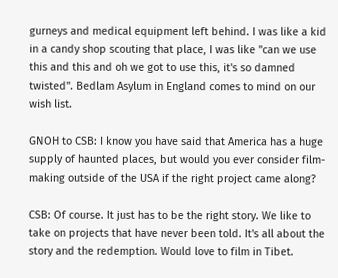gurneys and medical equipment left behind. I was like a kid in a candy shop scouting that place, I was like "can we use this and this and oh we got to use this, it's so damned twisted". Bedlam Asylum in England comes to mind on our wish list.

GNOH to CSB: I know you have said that America has a huge supply of haunted places, but would you ever consider film-making outside of the USA if the right project came along?

CSB: Of course. It just has to be the right story. We like to take on projects that have never been told. It's all about the story and the redemption. Would love to film in Tibet.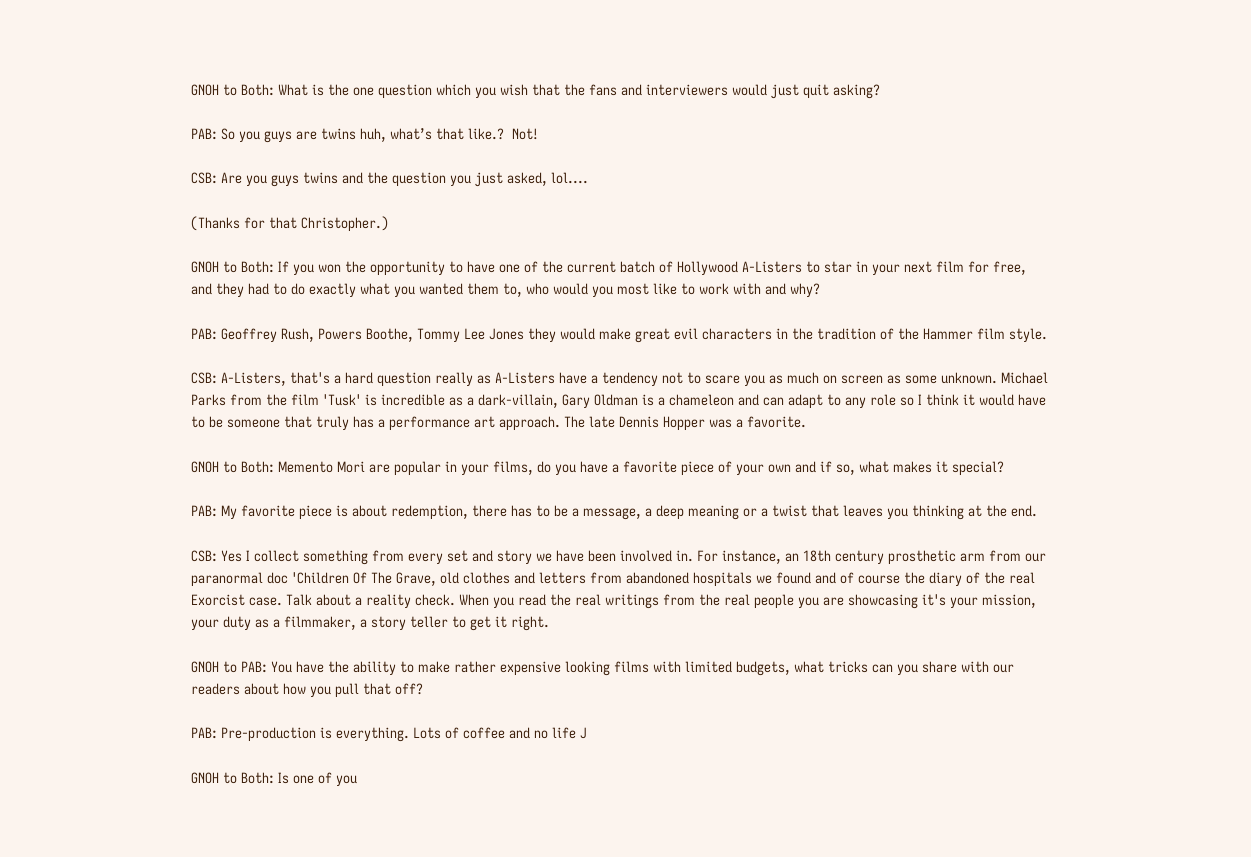GNOH to Both: What is the one question which you wish that the fans and interviewers would just quit asking?

PAB: So you guys are twins huh, what’s that like.?  Not!

CSB: Are you guys twins and the question you just asked, lol....

(Thanks for that Christopher.)

GNOH to Both: If you won the opportunity to have one of the current batch of Hollywood A-Listers to star in your next film for free, and they had to do exactly what you wanted them to, who would you most like to work with and why?

PAB: Geoffrey Rush, Powers Boothe, Tommy Lee Jones they would make great evil characters in the tradition of the Hammer film style.

CSB: A-Listers, that's a hard question really as A-Listers have a tendency not to scare you as much on screen as some unknown. Michael Parks from the film 'Tusk' is incredible as a dark-villain, Gary Oldman is a chameleon and can adapt to any role so I think it would have to be someone that truly has a performance art approach. The late Dennis Hopper was a favorite.

GNOH to Both: Memento Mori are popular in your films, do you have a favorite piece of your own and if so, what makes it special?

PAB: My favorite piece is about redemption, there has to be a message, a deep meaning or a twist that leaves you thinking at the end.

CSB: Yes I collect something from every set and story we have been involved in. For instance, an 18th century prosthetic arm from our paranormal doc 'Children Of The Grave, old clothes and letters from abandoned hospitals we found and of course the diary of the real Exorcist case. Talk about a reality check. When you read the real writings from the real people you are showcasing it's your mission, your duty as a filmmaker, a story teller to get it right.

GNOH to PAB: You have the ability to make rather expensive looking films with limited budgets, what tricks can you share with our readers about how you pull that off?

PAB: Pre-production is everything. Lots of coffee and no life J

GNOH to Both: Is one of you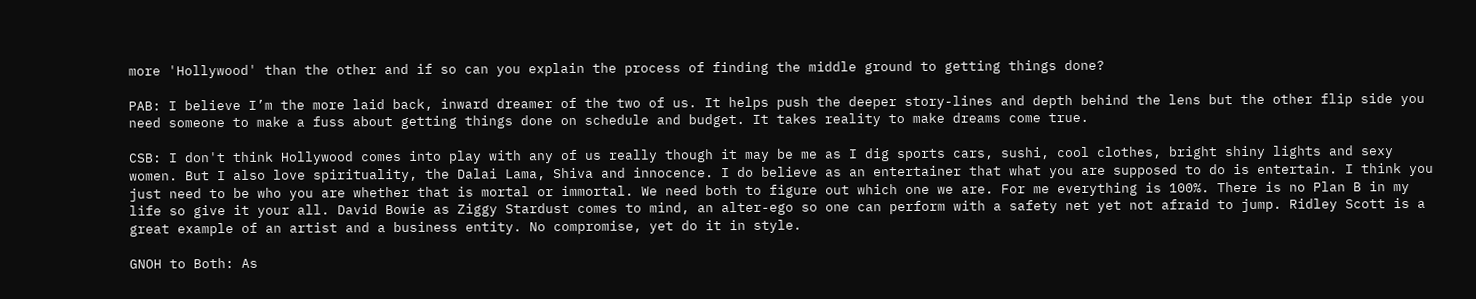more 'Hollywood' than the other and if so can you explain the process of finding the middle ground to getting things done?

PAB: I believe I’m the more laid back, inward dreamer of the two of us. It helps push the deeper story-lines and depth behind the lens but the other flip side you need someone to make a fuss about getting things done on schedule and budget. It takes reality to make dreams come true.

CSB: I don't think Hollywood comes into play with any of us really though it may be me as I dig sports cars, sushi, cool clothes, bright shiny lights and sexy women. But I also love spirituality, the Dalai Lama, Shiva and innocence. I do believe as an entertainer that what you are supposed to do is entertain. I think you just need to be who you are whether that is mortal or immortal. We need both to figure out which one we are. For me everything is 100%. There is no Plan B in my life so give it your all. David Bowie as Ziggy Stardust comes to mind, an alter-ego so one can perform with a safety net yet not afraid to jump. Ridley Scott is a great example of an artist and a business entity. No compromise, yet do it in style.

GNOH to Both: As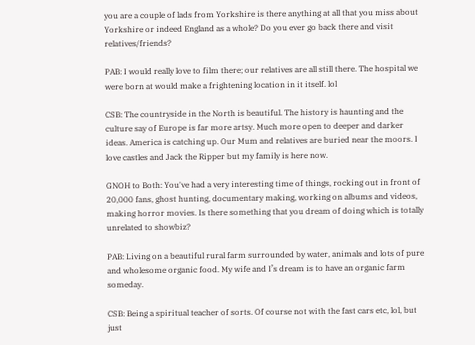you are a couple of lads from Yorkshire is there anything at all that you miss about Yorkshire or indeed England as a whole? Do you ever go back there and visit relatives/friends?

PAB: I would really love to film there; our relatives are all still there. The hospital we were born at would make a frightening location in it itself. lol

CSB: The countryside in the North is beautiful. The history is haunting and the culture say of Europe is far more artsy. Much more open to deeper and darker ideas. America is catching up. Our Mum and relatives are buried near the moors. I love castles and Jack the Ripper but my family is here now.

GNOH to Both: You've had a very interesting time of things, rocking out in front of 20,000 fans, ghost hunting, documentary making, working on albums and videos, making horror movies. Is there something that you dream of doing which is totally unrelated to showbiz?

PAB: Living on a beautiful rural farm surrounded by water, animals and lots of pure and wholesome organic food. My wife and I’s dream is to have an organic farm someday.

CSB: Being a spiritual teacher of sorts. Of course not with the fast cars etc, lol, but just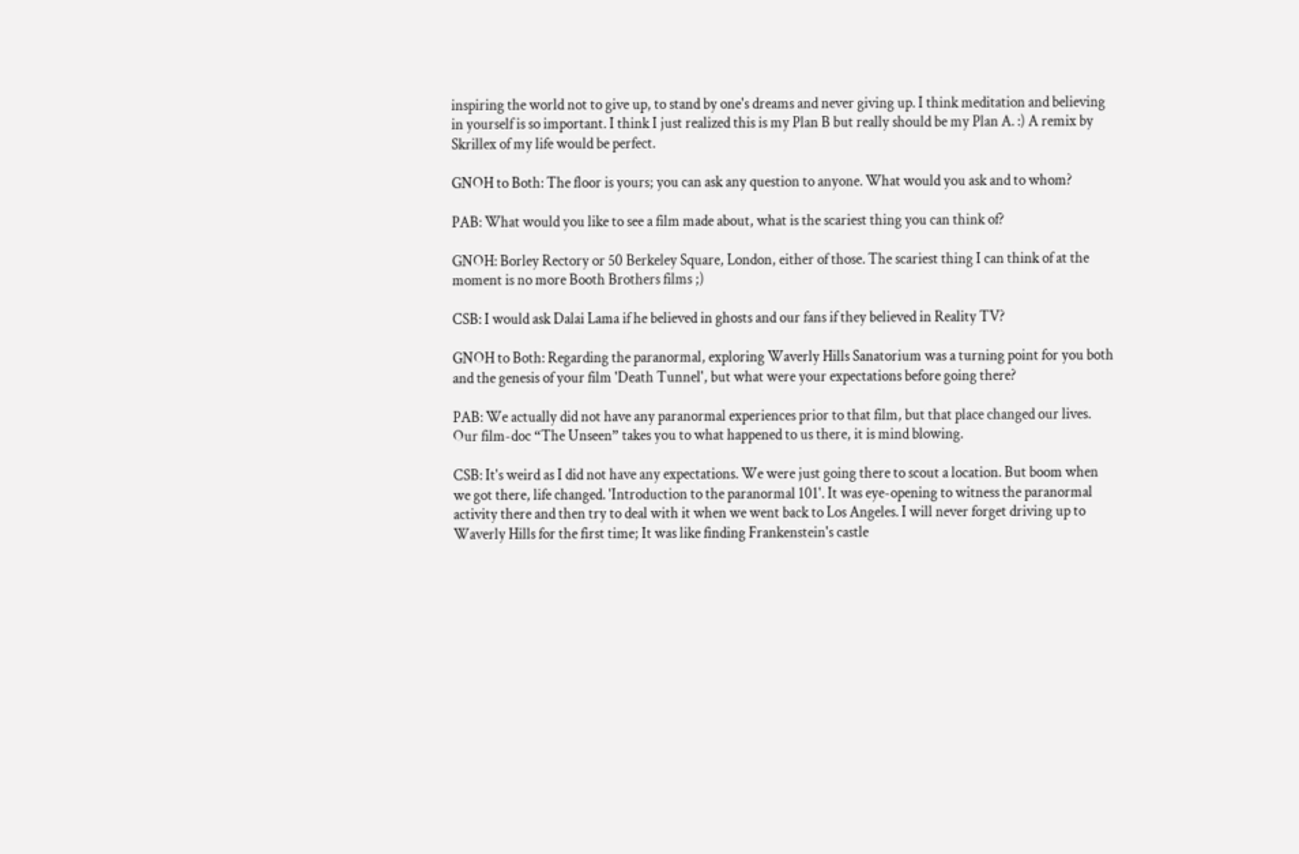inspiring the world not to give up, to stand by one's dreams and never giving up. I think meditation and believing in yourself is so important. I think I just realized this is my Plan B but really should be my Plan A. :) A remix by Skrillex of my life would be perfect.

GNOH to Both: The floor is yours; you can ask any question to anyone. What would you ask and to whom?

PAB: What would you like to see a film made about, what is the scariest thing you can think of?

GNOH: Borley Rectory or 50 Berkeley Square, London, either of those. The scariest thing I can think of at the moment is no more Booth Brothers films ;)

CSB: I would ask Dalai Lama if he believed in ghosts and our fans if they believed in Reality TV?

GNOH to Both: Regarding the paranormal, exploring Waverly Hills Sanatorium was a turning point for you both and the genesis of your film 'Death Tunnel', but what were your expectations before going there?

PAB: We actually did not have any paranormal experiences prior to that film, but that place changed our lives. Our film-doc “The Unseen” takes you to what happened to us there, it is mind blowing.

CSB: It's weird as I did not have any expectations. We were just going there to scout a location. But boom when we got there, life changed. 'Introduction to the paranormal 101'. It was eye-opening to witness the paranormal activity there and then try to deal with it when we went back to Los Angeles. I will never forget driving up to Waverly Hills for the first time; It was like finding Frankenstein's castle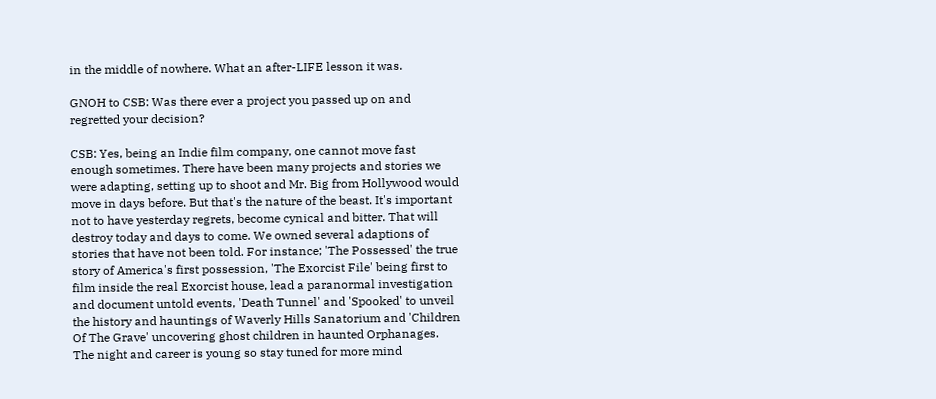in the middle of nowhere. What an after-LIFE lesson it was.

GNOH to CSB: Was there ever a project you passed up on and regretted your decision?

CSB: Yes, being an Indie film company, one cannot move fast enough sometimes. There have been many projects and stories we were adapting, setting up to shoot and Mr. Big from Hollywood would move in days before. But that's the nature of the beast. It's important not to have yesterday regrets, become cynical and bitter. That will destroy today and days to come. We owned several adaptions of stories that have not been told. For instance; 'The Possessed' the true story of America's first possession, 'The Exorcist File' being first to film inside the real Exorcist house, lead a paranormal investigation and document untold events, 'Death Tunnel' and 'Spooked' to unveil the history and hauntings of Waverly Hills Sanatorium and 'Children Of The Grave' uncovering ghost children in haunted Orphanages. The night and career is young so stay tuned for more mind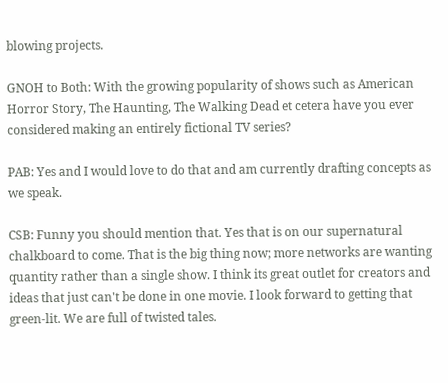blowing projects.

GNOH to Both: With the growing popularity of shows such as American Horror Story, The Haunting, The Walking Dead et cetera have you ever considered making an entirely fictional TV series?

PAB: Yes and I would love to do that and am currently drafting concepts as we speak.

CSB: Funny you should mention that. Yes that is on our supernatural chalkboard to come. That is the big thing now; more networks are wanting quantity rather than a single show. I think its great outlet for creators and ideas that just can't be done in one movie. I look forward to getting that green-lit. We are full of twisted tales.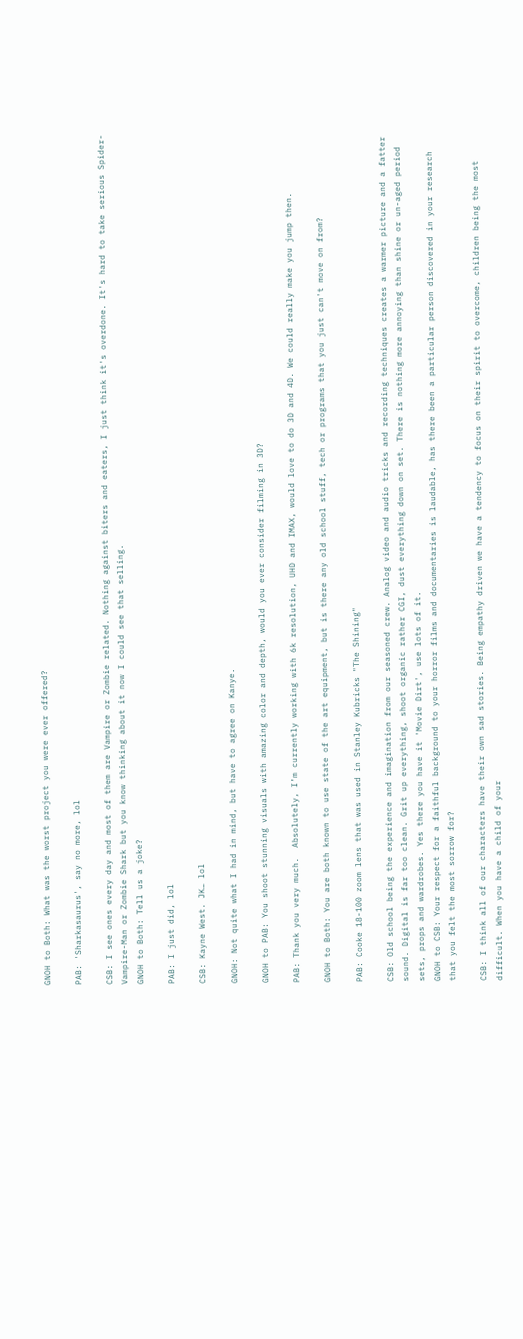GNOH to Both: What was the worst project you were ever offered?

PAB: 'Sharkasaurus', say no more, lol

CSB: I see ones every day and most of them are Vampire or Zombie related. Nothing against biters and eaters, I just think it's overdone. It's hard to take serious Spider-Vampire-Man or Zombie Shark but you know thinking about it now I could see that selling.
GNOH to Both: Tell us a joke?

PAB: I just did, lol

CSB: Kayne West. JK… lol

GNOH: Not quite what I had in mind, but have to agree on Kanye.

GNOH to PAB: You shoot stunning visuals with amazing color and depth, would you ever consider filming in 3D?

PAB: Thank you very much.  Absolutely, I’m currently working with 6k resolution, UHD and IMAX, would love to do 3D and 4D. We could really make you jump then.

GNOH to Both: You are both known to use state of the art equipment, but is there any old school stuff, tech or programs that you just can't move on from?

PAB: Cooke 18-100 zoom lens that was used in Stanley Kubricks "The Shining"

CSB: Old school being the experience and imagination from our seasoned crew. Analog video and audio tricks and recording techniques creates a warmer picture and a fatter sound. Digital is far too clean. Grit up everything, shoot organic rather CGI, dust everything down on set. There is nothing more annoying than shine or un-aged period sets, props and wardrobes. Yes there you have it 'Movie Dirt', use lots of it.
GNOH to CSB: Your respect for a faithful background to your horror films and documentaries is laudable, has there been a particular person discovered in your research that you felt the most sorrow for?

CSB: I think all of our characters have their own sad stories. Being empathy driven we have a tendency to focus on their spirit to overcome, children being the most difficult. When you have a child of your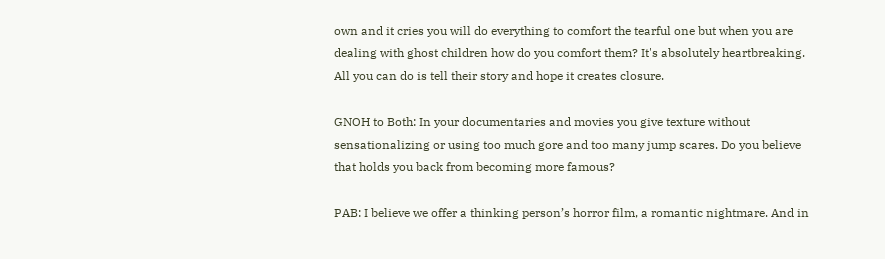own and it cries you will do everything to comfort the tearful one but when you are dealing with ghost children how do you comfort them? It's absolutely heartbreaking. All you can do is tell their story and hope it creates closure.

GNOH to Both: In your documentaries and movies you give texture without sensationalizing or using too much gore and too many jump scares. Do you believe that holds you back from becoming more famous?

PAB: I believe we offer a thinking person’s horror film, a romantic nightmare. And in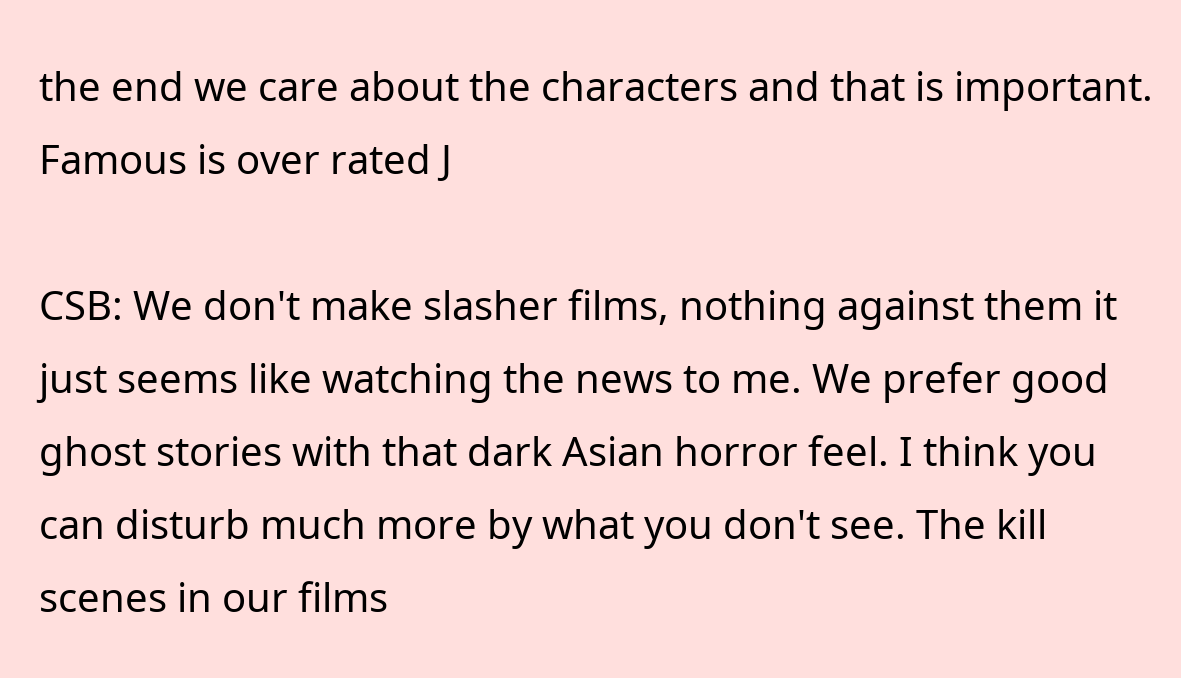the end we care about the characters and that is important. Famous is over rated J

CSB: We don't make slasher films, nothing against them it just seems like watching the news to me. We prefer good ghost stories with that dark Asian horror feel. I think you can disturb much more by what you don't see. The kill scenes in our films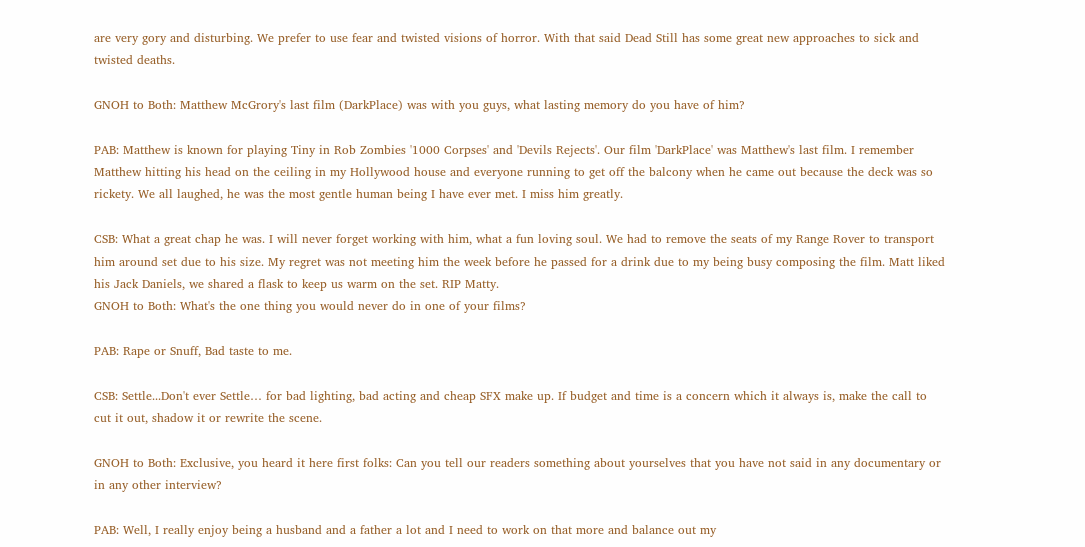are very gory and disturbing. We prefer to use fear and twisted visions of horror. With that said Dead Still has some great new approaches to sick and twisted deaths.

GNOH to Both: Matthew McGrory's last film (DarkPlace) was with you guys, what lasting memory do you have of him?

PAB: Matthew is known for playing Tiny in Rob Zombies '1000 Corpses' and 'Devils Rejects'. Our film 'DarkPlace' was Matthew's last film. I remember Matthew hitting his head on the ceiling in my Hollywood house and everyone running to get off the balcony when he came out because the deck was so rickety. We all laughed, he was the most gentle human being I have ever met. I miss him greatly.

CSB: What a great chap he was. I will never forget working with him, what a fun loving soul. We had to remove the seats of my Range Rover to transport him around set due to his size. My regret was not meeting him the week before he passed for a drink due to my being busy composing the film. Matt liked his Jack Daniels, we shared a flask to keep us warm on the set. RIP Matty.
GNOH to Both: What's the one thing you would never do in one of your films?

PAB: Rape or Snuff, Bad taste to me.

CSB: Settle...Don't ever Settle… for bad lighting, bad acting and cheap SFX make up. If budget and time is a concern which it always is, make the call to cut it out, shadow it or rewrite the scene.

GNOH to Both: Exclusive, you heard it here first folks: Can you tell our readers something about yourselves that you have not said in any documentary or in any other interview?

PAB: Well, I really enjoy being a husband and a father a lot and I need to work on that more and balance out my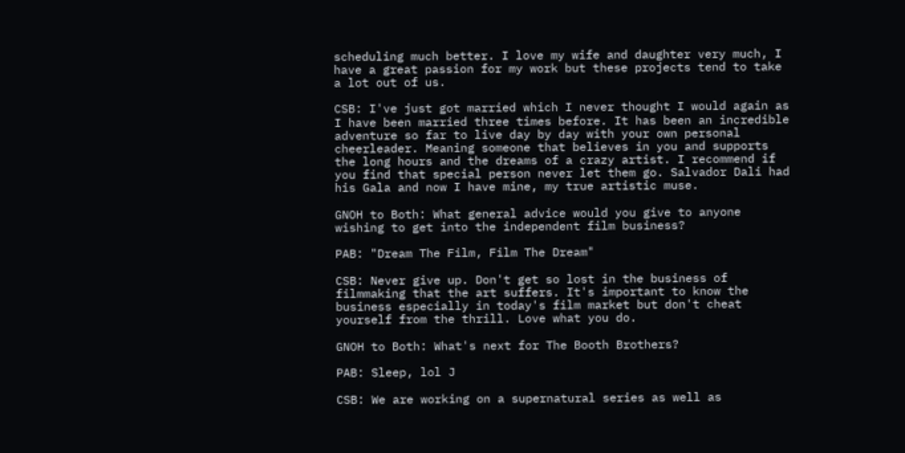scheduling much better. I love my wife and daughter very much, I have a great passion for my work but these projects tend to take a lot out of us.

CSB: I've just got married which I never thought I would again as I have been married three times before. It has been an incredible adventure so far to live day by day with your own personal cheerleader. Meaning someone that believes in you and supports the long hours and the dreams of a crazy artist. I recommend if you find that special person never let them go. Salvador Dali had his Gala and now I have mine, my true artistic muse.

GNOH to Both: What general advice would you give to anyone wishing to get into the independent film business?

PAB: "Dream The Film, Film The Dream"

CSB: Never give up. Don't get so lost in the business of filmmaking that the art suffers. It's important to know the business especially in today's film market but don't cheat yourself from the thrill. Love what you do.

GNOH to Both: What's next for The Booth Brothers?

PAB: Sleep, lol J

CSB: We are working on a supernatural series as well as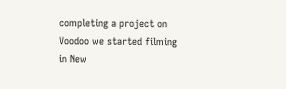completing a project on Voodoo we started filming in New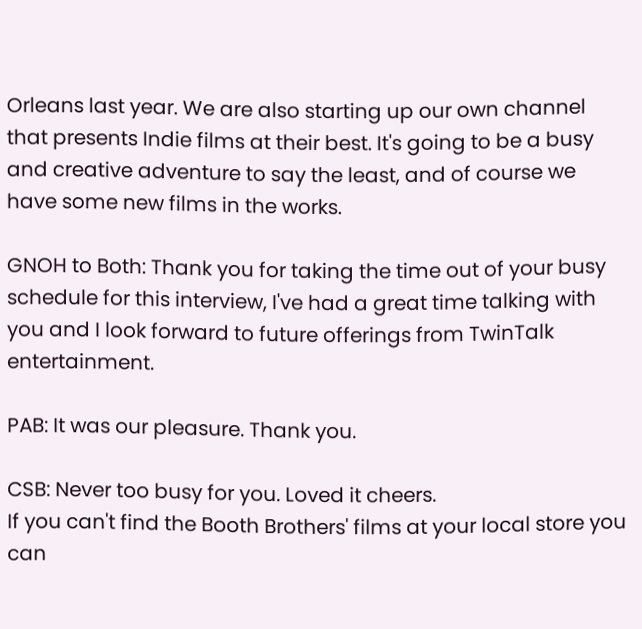Orleans last year. We are also starting up our own channel that presents Indie films at their best. It's going to be a busy and creative adventure to say the least, and of course we have some new films in the works.

GNOH to Both: Thank you for taking the time out of your busy schedule for this interview, I've had a great time talking with you and I look forward to future offerings from TwinTalk entertainment.

PAB: It was our pleasure. Thank you.

CSB: Never too busy for you. Loved it cheers.
If you can't find the Booth Brothers' films at your local store you can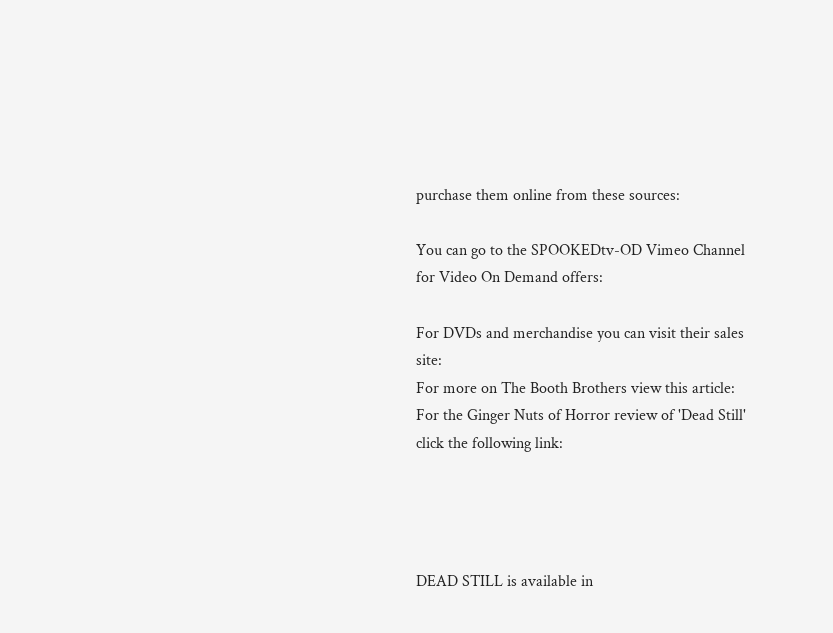purchase them online from these sources:

You can go to the SPOOKEDtv-OD Vimeo Channel for Video On Demand offers:

For DVDs and merchandise you can visit their sales site:
For more on The Booth Brothers view this article:
For the Ginger Nuts of Horror review of 'Dead Still' click the following link:




DEAD STILL is available in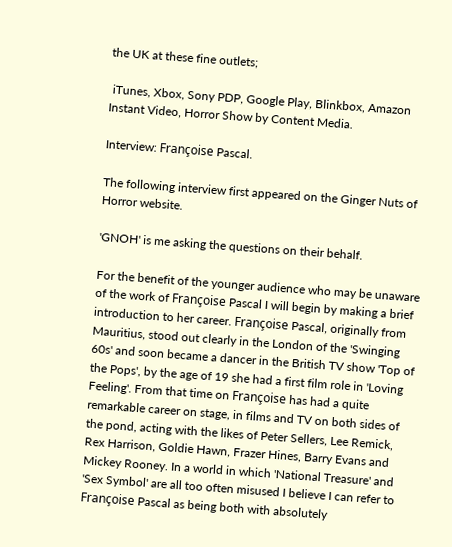the UK at these fine outlets;

 iTunes, Xbox, Sony PDP, Google Play, Blinkbox, Amazon Instant Video, Horror Show by Content Media.

Interview: Françoise Pascal.

The following interview first appeared on the Ginger Nuts of Horror website.

'GNOH' is me asking the questions on their behalf.

For the benefit of the younger audience who may be unaware of the work of Françoise Pascal I will begin by making a brief introduction to her career. Françoise Pascal, originally from Mauritius, stood out clearly in the London of the 'Swinging 60s' and soon became a dancer in the British TV show 'Top of the Pops', by the age of 19 she had a first film role in 'Loving Feeling'. From that time on Françoise has had a quite remarkable career on stage, in films and TV on both sides of the pond, acting with the likes of Peter Sellers, Lee Remick, Rex Harrison, Goldie Hawn, Frazer Hines, Barry Evans and Mickey Rooney. In a world in which 'National Treasure' and 'Sex Symbol' are all too often misused I believe I can refer to Françoise Pascal as being both with absolutely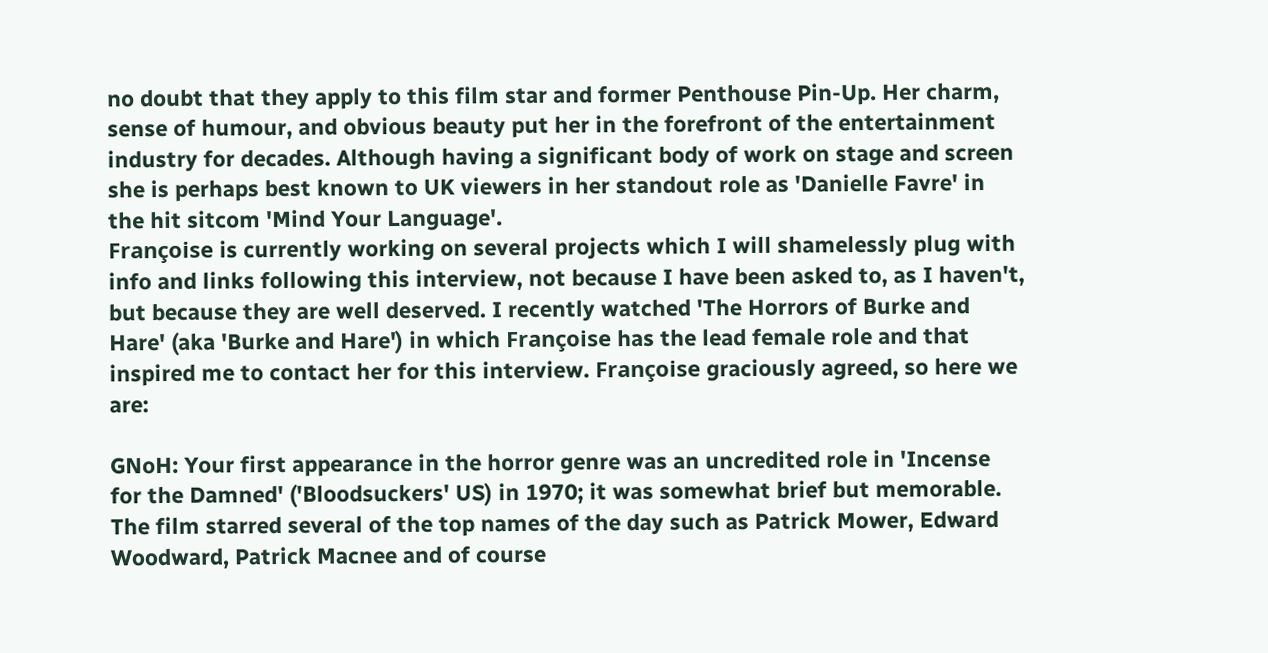no doubt that they apply to this film star and former Penthouse Pin-Up. Her charm, sense of humour, and obvious beauty put her in the forefront of the entertainment industry for decades. Although having a significant body of work on stage and screen she is perhaps best known to UK viewers in her standout role as 'Danielle Favre' in the hit sitcom 'Mind Your Language'.
Françoise is currently working on several projects which I will shamelessly plug with info and links following this interview, not because I have been asked to, as I haven't, but because they are well deserved. I recently watched 'The Horrors of Burke and Hare' (aka 'Burke and Hare') in which Françoise has the lead female role and that inspired me to contact her for this interview. Françoise graciously agreed, so here we are:

GNoH: Your first appearance in the horror genre was an uncredited role in 'Incense for the Damned' ('Bloodsuckers' US) in 1970; it was somewhat brief but memorable. The film starred several of the top names of the day such as Patrick Mower, Edward Woodward, Patrick Macnee and of course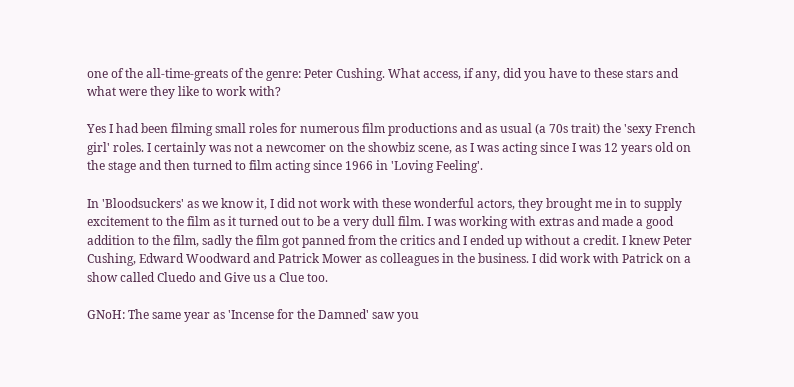one of the all-time-greats of the genre: Peter Cushing. What access, if any, did you have to these stars and what were they like to work with?

Yes I had been filming small roles for numerous film productions and as usual (a 70s trait) the 'sexy French girl' roles. I certainly was not a newcomer on the showbiz scene, as I was acting since I was 12 years old on the stage and then turned to film acting since 1966 in 'Loving Feeling'.

In 'Bloodsuckers' as we know it, I did not work with these wonderful actors, they brought me in to supply excitement to the film as it turned out to be a very dull film. I was working with extras and made a good addition to the film, sadly the film got panned from the critics and I ended up without a credit. I knew Peter Cushing, Edward Woodward and Patrick Mower as colleagues in the business. I did work with Patrick on a show called Cluedo and Give us a Clue too.

GNoH: The same year as 'Incense for the Damned' saw you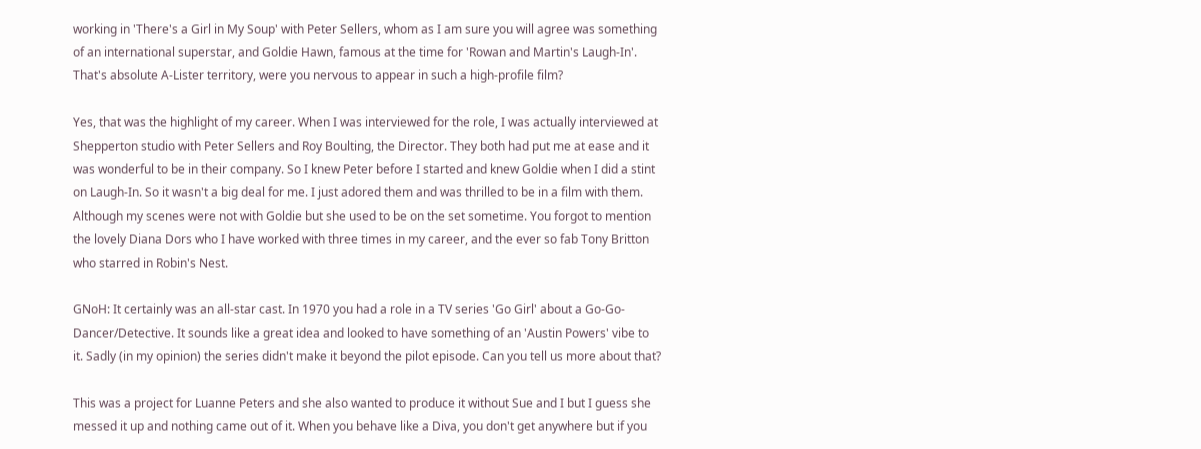working in 'There's a Girl in My Soup' with Peter Sellers, whom as I am sure you will agree was something of an international superstar, and Goldie Hawn, famous at the time for 'Rowan and Martin's Laugh-In'. That's absolute A-Lister territory, were you nervous to appear in such a high-profile film?

Yes, that was the highlight of my career. When I was interviewed for the role, I was actually interviewed at Shepperton studio with Peter Sellers and Roy Boulting, the Director. They both had put me at ease and it was wonderful to be in their company. So I knew Peter before I started and knew Goldie when I did a stint on Laugh-In. So it wasn't a big deal for me. I just adored them and was thrilled to be in a film with them. Although my scenes were not with Goldie but she used to be on the set sometime. You forgot to mention the lovely Diana Dors who I have worked with three times in my career, and the ever so fab Tony Britton who starred in Robin's Nest.

GNoH: It certainly was an all-star cast. In 1970 you had a role in a TV series 'Go Girl' about a Go-Go-Dancer/Detective. It sounds like a great idea and looked to have something of an 'Austin Powers' vibe to it. Sadly (in my opinion) the series didn't make it beyond the pilot episode. Can you tell us more about that?

This was a project for Luanne Peters and she also wanted to produce it without Sue and I but I guess she messed it up and nothing came out of it. When you behave like a Diva, you don't get anywhere but if you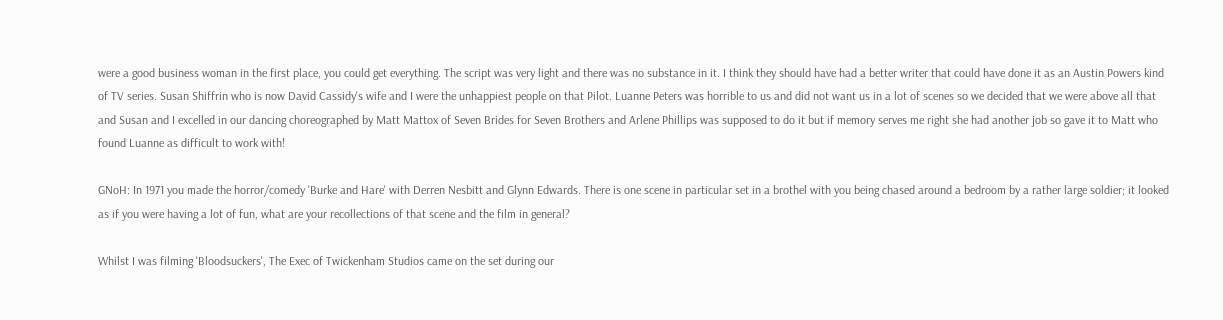were a good business woman in the first place, you could get everything. The script was very light and there was no substance in it. I think they should have had a better writer that could have done it as an Austin Powers kind of TV series. Susan Shiffrin who is now David Cassidy's wife and I were the unhappiest people on that Pilot. Luanne Peters was horrible to us and did not want us in a lot of scenes so we decided that we were above all that and Susan and I excelled in our dancing choreographed by Matt Mattox of Seven Brides for Seven Brothers and Arlene Phillips was supposed to do it but if memory serves me right she had another job so gave it to Matt who found Luanne as difficult to work with!

GNoH: In 1971 you made the horror/comedy 'Burke and Hare' with Derren Nesbitt and Glynn Edwards. There is one scene in particular set in a brothel with you being chased around a bedroom by a rather large soldier; it looked as if you were having a lot of fun, what are your recollections of that scene and the film in general?

Whilst I was filming 'Bloodsuckers', The Exec of Twickenham Studios came on the set during our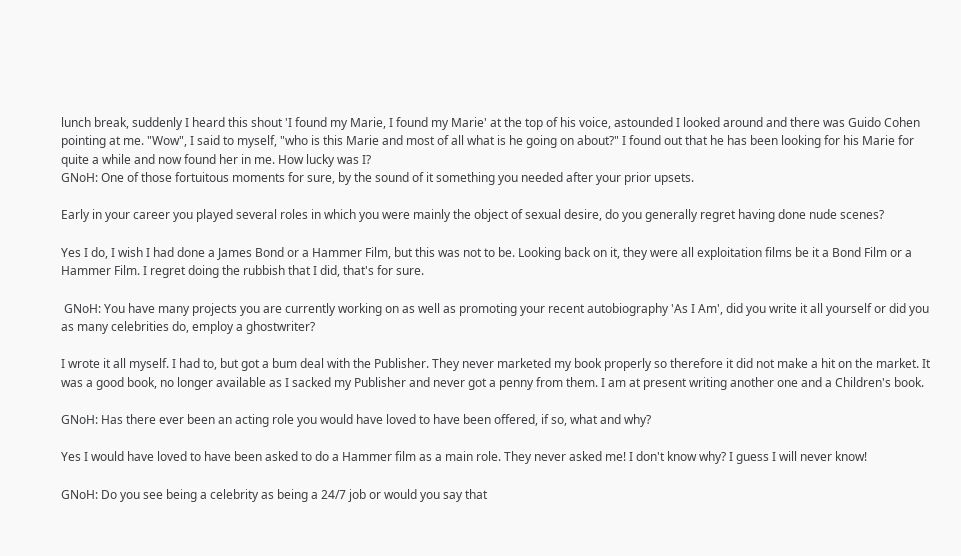lunch break, suddenly I heard this shout 'I found my Marie, I found my Marie' at the top of his voice, astounded I looked around and there was Guido Cohen pointing at me. "Wow", I said to myself, "who is this Marie and most of all what is he going on about?" I found out that he has been looking for his Marie for quite a while and now found her in me. How lucky was I?
GNoH: One of those fortuitous moments for sure, by the sound of it something you needed after your prior upsets.

Early in your career you played several roles in which you were mainly the object of sexual desire, do you generally regret having done nude scenes?

Yes I do, I wish I had done a James Bond or a Hammer Film, but this was not to be. Looking back on it, they were all exploitation films be it a Bond Film or a Hammer Film. I regret doing the rubbish that I did, that's for sure.

 GNoH: You have many projects you are currently working on as well as promoting your recent autobiography 'As I Am', did you write it all yourself or did you as many celebrities do, employ a ghostwriter?

I wrote it all myself. I had to, but got a bum deal with the Publisher. They never marketed my book properly so therefore it did not make a hit on the market. It was a good book, no longer available as I sacked my Publisher and never got a penny from them. I am at present writing another one and a Children's book.

GNoH: Has there ever been an acting role you would have loved to have been offered, if so, what and why?

Yes I would have loved to have been asked to do a Hammer film as a main role. They never asked me! I don't know why? I guess I will never know!

GNoH: Do you see being a celebrity as being a 24/7 job or would you say that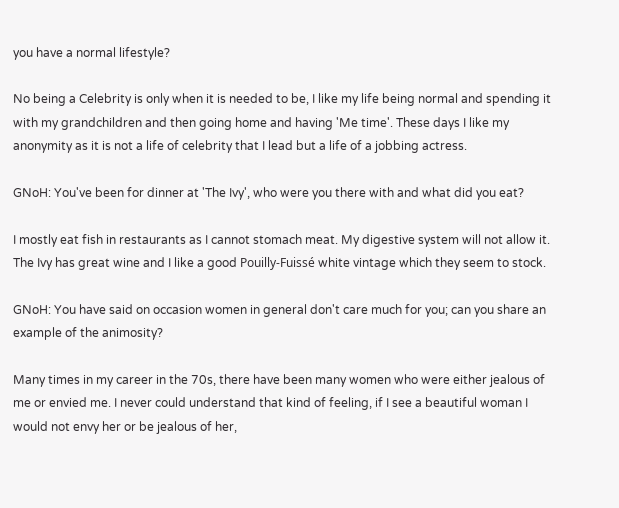you have a normal lifestyle?

No being a Celebrity is only when it is needed to be, I like my life being normal and spending it with my grandchildren and then going home and having 'Me time'. These days I like my anonymity as it is not a life of celebrity that I lead but a life of a jobbing actress.

GNoH: You've been for dinner at 'The Ivy', who were you there with and what did you eat?

I mostly eat fish in restaurants as I cannot stomach meat. My digestive system will not allow it. The Ivy has great wine and I like a good Pouilly-Fuissé white vintage which they seem to stock.

GNoH: You have said on occasion women in general don't care much for you; can you share an example of the animosity?

Many times in my career in the 70s, there have been many women who were either jealous of me or envied me. I never could understand that kind of feeling, if I see a beautiful woman I would not envy her or be jealous of her,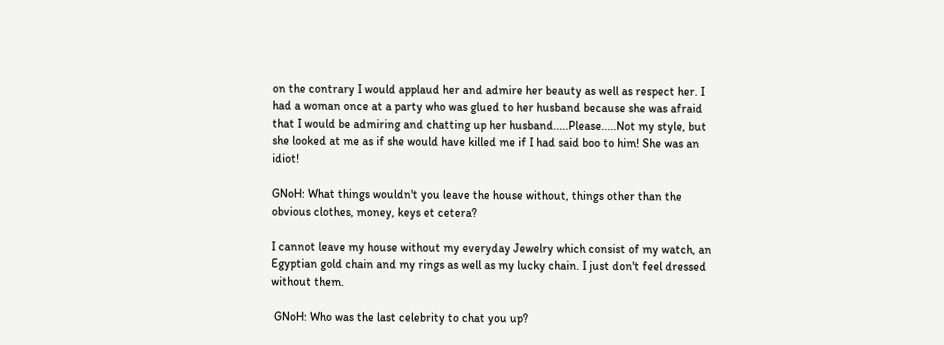on the contrary I would applaud her and admire her beauty as well as respect her. I had a woman once at a party who was glued to her husband because she was afraid that I would be admiring and chatting up her husband.....Please.....Not my style, but she looked at me as if she would have killed me if I had said boo to him! She was an idiot!

GNoH: What things wouldn't you leave the house without, things other than the obvious clothes, money, keys et cetera?

I cannot leave my house without my everyday Jewelry which consist of my watch, an Egyptian gold chain and my rings as well as my lucky chain. I just don't feel dressed without them.

 GNoH: Who was the last celebrity to chat you up?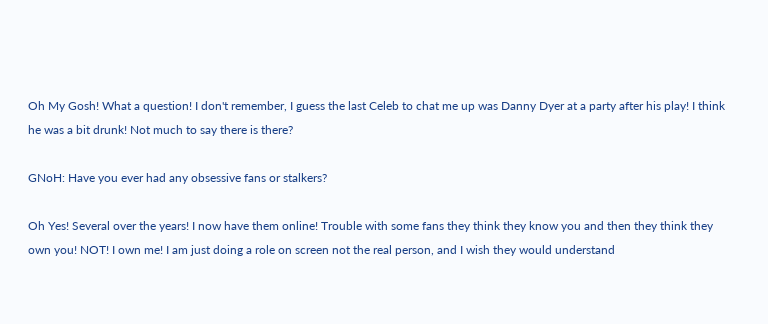Oh My Gosh! What a question! I don't remember, I guess the last Celeb to chat me up was Danny Dyer at a party after his play! I think he was a bit drunk! Not much to say there is there?

GNoH: Have you ever had any obsessive fans or stalkers?

Oh Yes! Several over the years! I now have them online! Trouble with some fans they think they know you and then they think they own you! NOT! I own me! I am just doing a role on screen not the real person, and I wish they would understand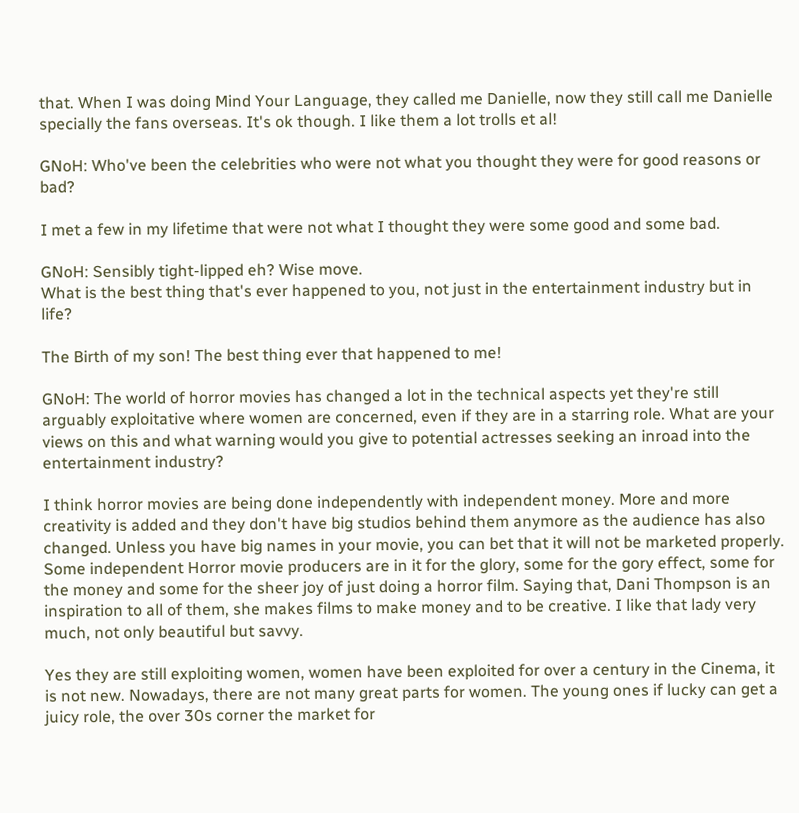that. When I was doing Mind Your Language, they called me Danielle, now they still call me Danielle specially the fans overseas. It's ok though. I like them a lot trolls et al!

GNoH: Who've been the celebrities who were not what you thought they were for good reasons or bad?

I met a few in my lifetime that were not what I thought they were some good and some bad.

GNoH: Sensibly tight-lipped eh? Wise move.
What is the best thing that's ever happened to you, not just in the entertainment industry but in life?

The Birth of my son! The best thing ever that happened to me!

GNoH: The world of horror movies has changed a lot in the technical aspects yet they're still arguably exploitative where women are concerned, even if they are in a starring role. What are your views on this and what warning would you give to potential actresses seeking an inroad into the entertainment industry?

I think horror movies are being done independently with independent money. More and more creativity is added and they don't have big studios behind them anymore as the audience has also changed. Unless you have big names in your movie, you can bet that it will not be marketed properly. Some independent Horror movie producers are in it for the glory, some for the gory effect, some for the money and some for the sheer joy of just doing a horror film. Saying that, Dani Thompson is an inspiration to all of them, she makes films to make money and to be creative. I like that lady very much, not only beautiful but savvy.

Yes they are still exploiting women, women have been exploited for over a century in the Cinema, it is not new. Nowadays, there are not many great parts for women. The young ones if lucky can get a juicy role, the over 30s corner the market for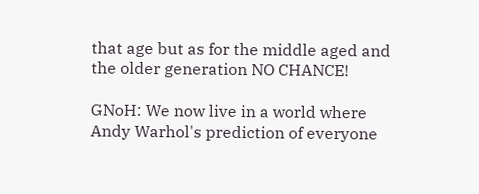that age but as for the middle aged and the older generation NO CHANCE!

GNoH: We now live in a world where Andy Warhol's prediction of everyone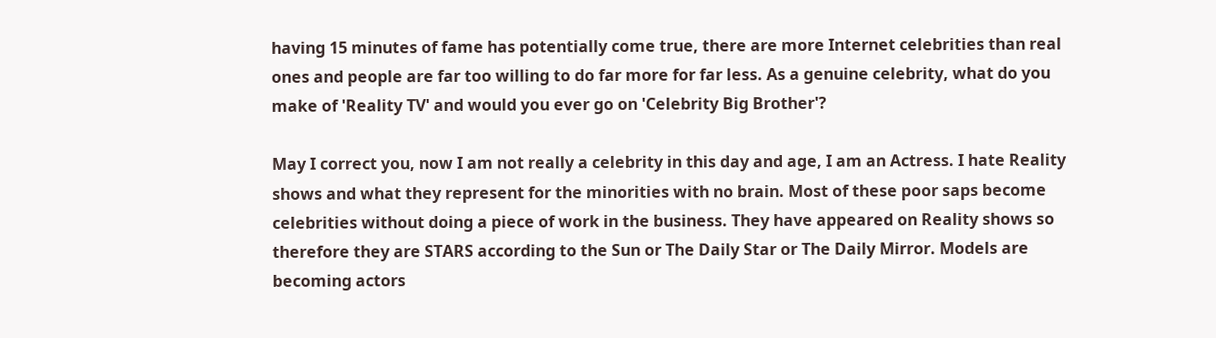having 15 minutes of fame has potentially come true, there are more Internet celebrities than real ones and people are far too willing to do far more for far less. As a genuine celebrity, what do you make of 'Reality TV' and would you ever go on 'Celebrity Big Brother'?

May I correct you, now I am not really a celebrity in this day and age, I am an Actress. I hate Reality shows and what they represent for the minorities with no brain. Most of these poor saps become celebrities without doing a piece of work in the business. They have appeared on Reality shows so therefore they are STARS according to the Sun or The Daily Star or The Daily Mirror. Models are becoming actors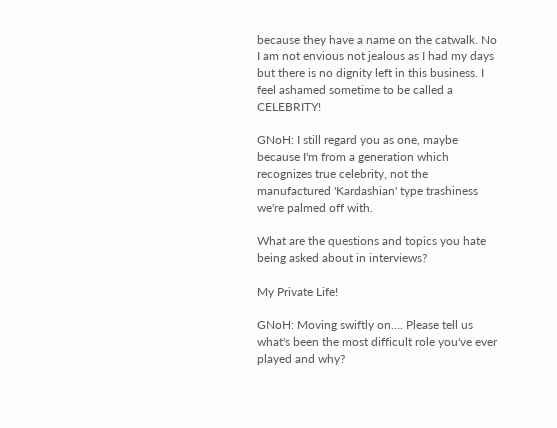because they have a name on the catwalk. No I am not envious not jealous as I had my days but there is no dignity left in this business. I feel ashamed sometime to be called a CELEBRITY!

GNoH: I still regard you as one, maybe because I'm from a generation which recognizes true celebrity, not the manufactured 'Kardashian' type trashiness we're palmed off with.

What are the questions and topics you hate being asked about in interviews?

My Private Life!

GNoH: Moving swiftly on…. Please tell us what's been the most difficult role you've ever played and why?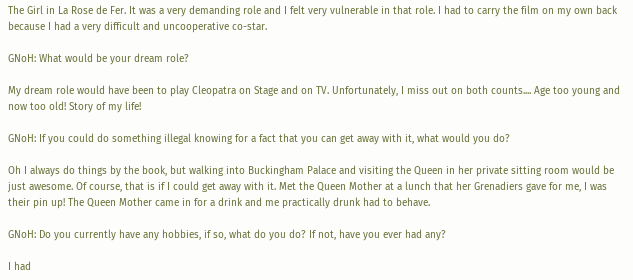The Girl in La Rose de Fer. It was a very demanding role and I felt very vulnerable in that role. I had to carry the film on my own back because I had a very difficult and uncooperative co-star.

GNoH: What would be your dream role?

My dream role would have been to play Cleopatra on Stage and on TV. Unfortunately, I miss out on both counts.... Age too young and now too old! Story of my life!

GNoH: If you could do something illegal knowing for a fact that you can get away with it, what would you do?

Oh I always do things by the book, but walking into Buckingham Palace and visiting the Queen in her private sitting room would be just awesome. Of course, that is if I could get away with it. Met the Queen Mother at a lunch that her Grenadiers gave for me, I was their pin up! The Queen Mother came in for a drink and me practically drunk had to behave.

GNoH: Do you currently have any hobbies, if so, what do you do? If not, have you ever had any?

I had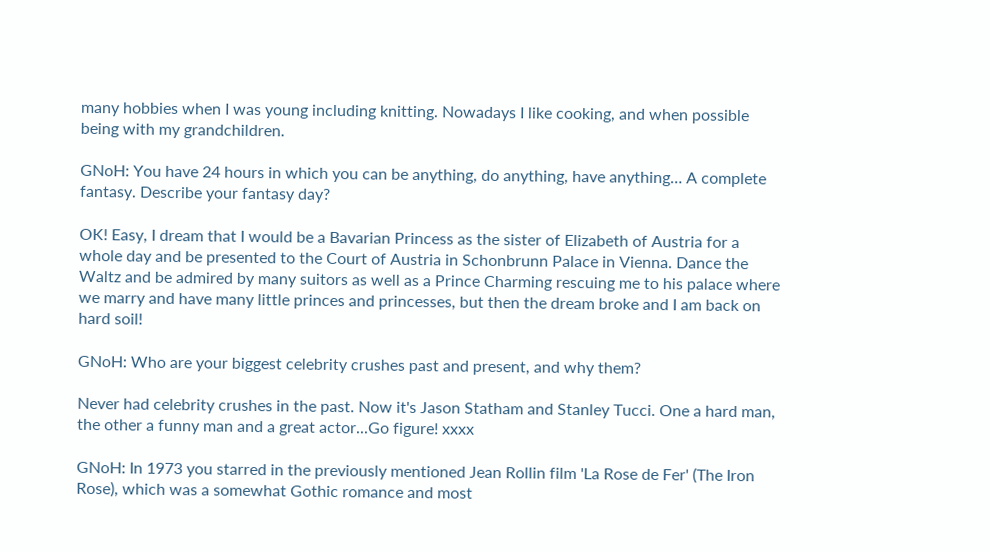many hobbies when I was young including knitting. Nowadays I like cooking, and when possible being with my grandchildren.

GNoH: You have 24 hours in which you can be anything, do anything, have anything… A complete fantasy. Describe your fantasy day?

OK! Easy, I dream that I would be a Bavarian Princess as the sister of Elizabeth of Austria for a whole day and be presented to the Court of Austria in Schonbrunn Palace in Vienna. Dance the Waltz and be admired by many suitors as well as a Prince Charming rescuing me to his palace where we marry and have many little princes and princesses, but then the dream broke and I am back on hard soil!

GNoH: Who are your biggest celebrity crushes past and present, and why them?

Never had celebrity crushes in the past. Now it's Jason Statham and Stanley Tucci. One a hard man, the other a funny man and a great actor...Go figure! xxxx

GNoH: In 1973 you starred in the previously mentioned Jean Rollin film 'La Rose de Fer' (The Iron Rose), which was a somewhat Gothic romance and most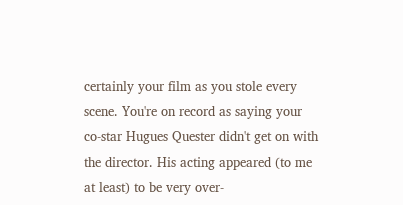certainly your film as you stole every scene. You're on record as saying your co-star Hugues Quester didn't get on with the director. His acting appeared (to me at least) to be very over-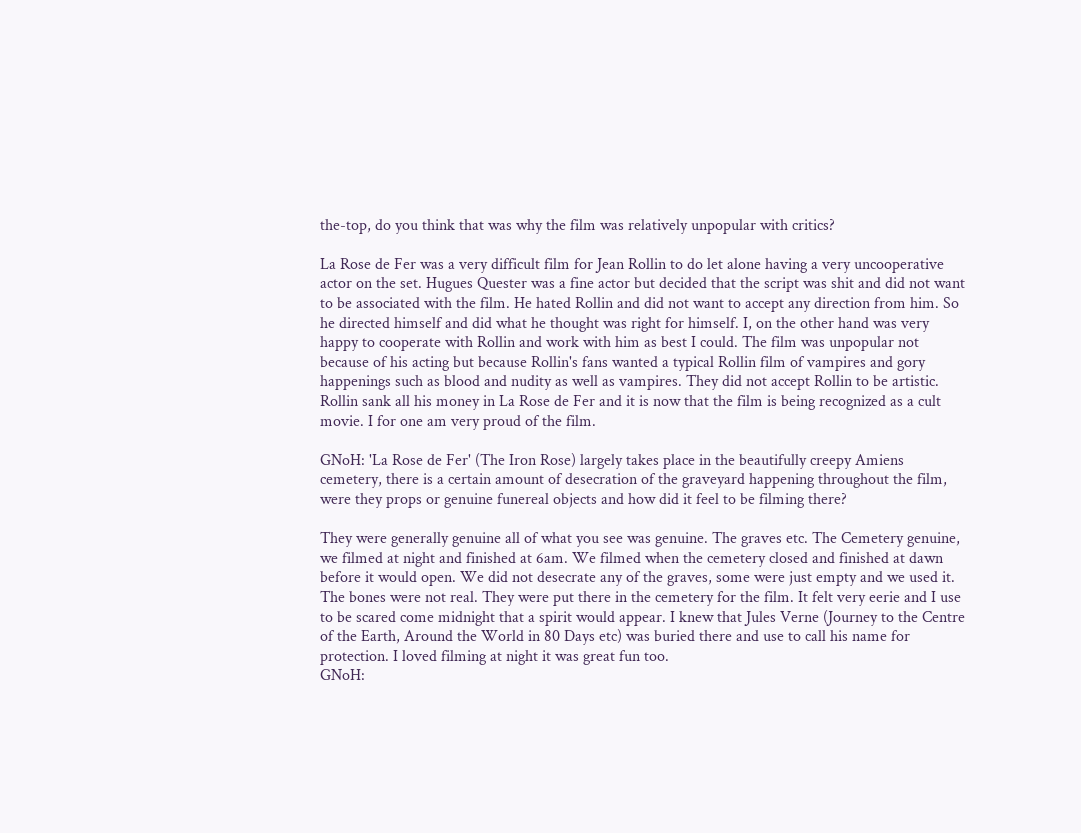the-top, do you think that was why the film was relatively unpopular with critics?

La Rose de Fer was a very difficult film for Jean Rollin to do let alone having a very uncooperative actor on the set. Hugues Quester was a fine actor but decided that the script was shit and did not want to be associated with the film. He hated Rollin and did not want to accept any direction from him. So he directed himself and did what he thought was right for himself. I, on the other hand was very happy to cooperate with Rollin and work with him as best I could. The film was unpopular not because of his acting but because Rollin's fans wanted a typical Rollin film of vampires and gory happenings such as blood and nudity as well as vampires. They did not accept Rollin to be artistic. Rollin sank all his money in La Rose de Fer and it is now that the film is being recognized as a cult movie. I for one am very proud of the film.

GNoH: 'La Rose de Fer' (The Iron Rose) largely takes place in the beautifully creepy Amiens cemetery, there is a certain amount of desecration of the graveyard happening throughout the film, were they props or genuine funereal objects and how did it feel to be filming there?

They were generally genuine all of what you see was genuine. The graves etc. The Cemetery genuine, we filmed at night and finished at 6am. We filmed when the cemetery closed and finished at dawn before it would open. We did not desecrate any of the graves, some were just empty and we used it. The bones were not real. They were put there in the cemetery for the film. It felt very eerie and I use to be scared come midnight that a spirit would appear. I knew that Jules Verne (Journey to the Centre of the Earth, Around the World in 80 Days etc) was buried there and use to call his name for protection. I loved filming at night it was great fun too.
GNoH: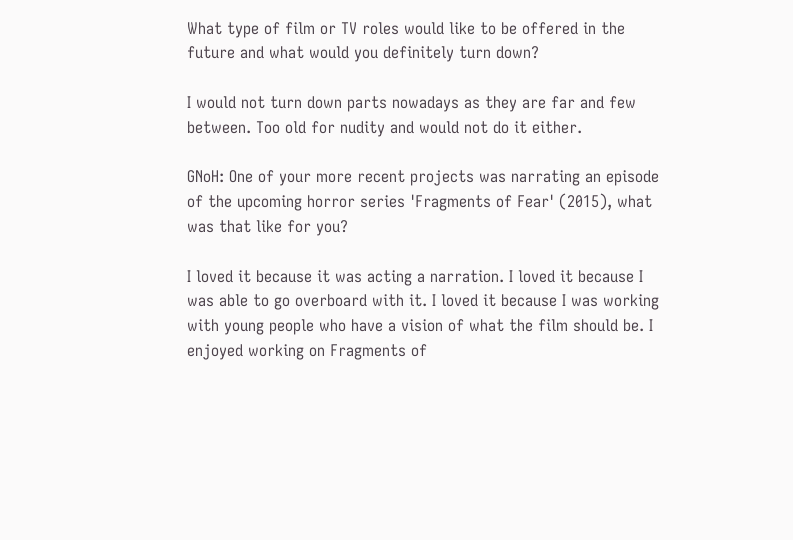What type of film or TV roles would like to be offered in the future and what would you definitely turn down?

I would not turn down parts nowadays as they are far and few between. Too old for nudity and would not do it either.

GNoH: One of your more recent projects was narrating an episode of the upcoming horror series 'Fragments of Fear' (2015), what was that like for you?

I loved it because it was acting a narration. I loved it because I was able to go overboard with it. I loved it because I was working with young people who have a vision of what the film should be. I enjoyed working on Fragments of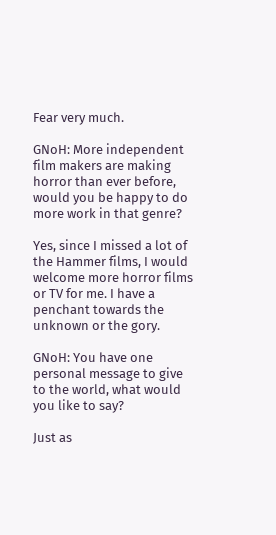Fear very much.

GNoH: More independent film makers are making horror than ever before, would you be happy to do more work in that genre?

Yes, since I missed a lot of the Hammer films, I would welcome more horror films or TV for me. I have a penchant towards the unknown or the gory.

GNoH: You have one personal message to give to the world, what would you like to say?

Just as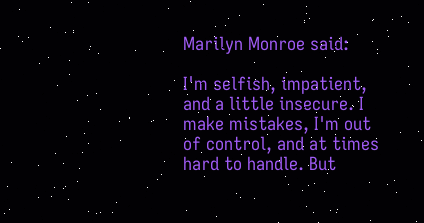Marilyn Monroe said:

I'm selfish, impatient, and a little insecure. I make mistakes, I'm out of control, and at times hard to handle. But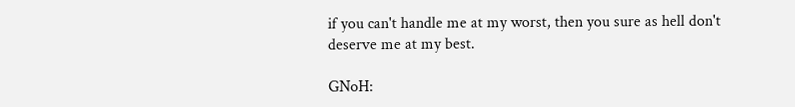if you can't handle me at my worst, then you sure as hell don't deserve me at my best.

GNoH: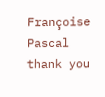Françoise Pascal thank you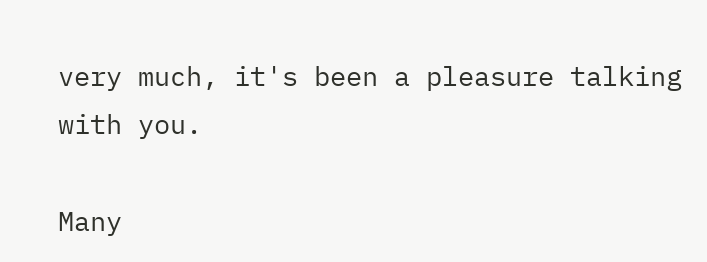very much, it's been a pleasure talking with you.

Many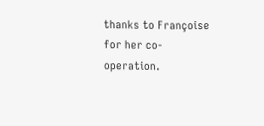thanks to Françoise for her co-operation.